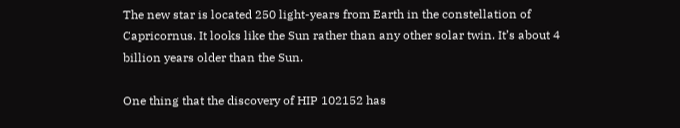The new star is located 250 light-years from Earth in the constellation of Capricornus. It looks like the Sun rather than any other solar twin. It’s about 4 billion years older than the Sun.

One thing that the discovery of HIP 102152 has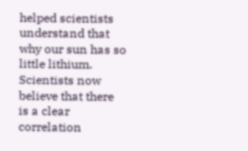helped scientists understand that why our sun has so little lithium. Scientists now believe that there is a clear correlation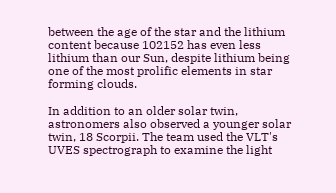between the age of the star and the lithium content because 102152 has even less lithium than our Sun, despite lithium being one of the most prolific elements in star forming clouds.

In addition to an older solar twin, astronomers also observed a younger solar twin, 18 Scorpii. The team used the VLT's UVES spectrograph to examine the light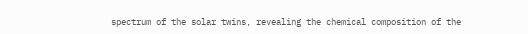spectrum of the solar twins, revealing the chemical composition of the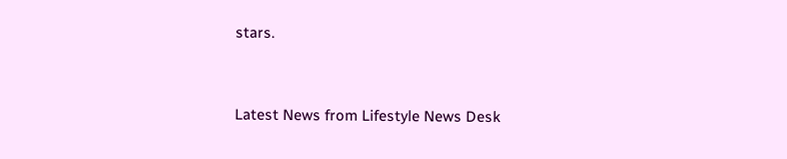stars.


Latest News from Lifestyle News Desk